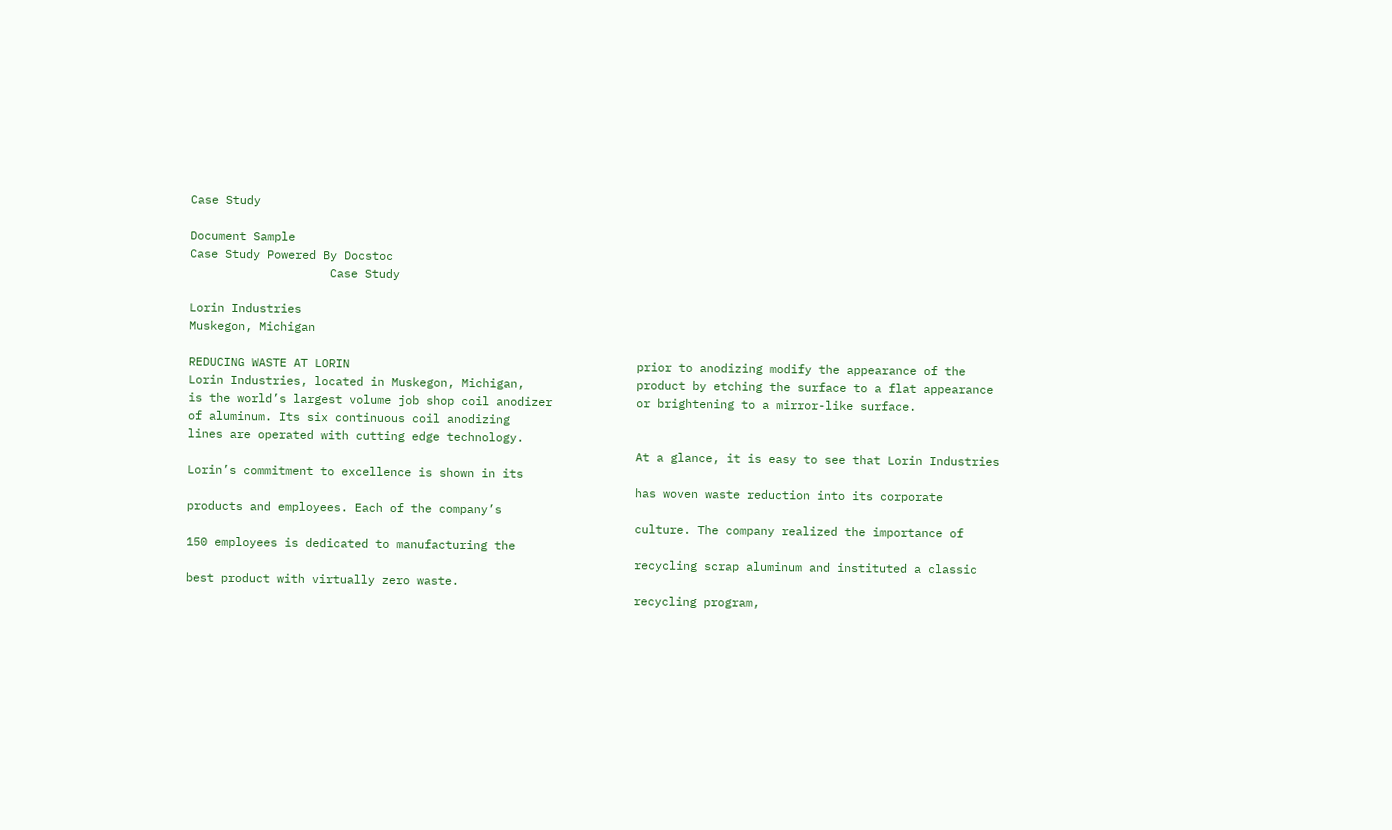Case Study

Document Sample
Case Study Powered By Docstoc
                    Case Study

Lorin Industries
Muskegon, Michigan

REDUCING WASTE AT LORIN                                         prior to anodizing modify the appearance of the
Lorin Industries, located in Muskegon, Michigan,                product by etching the surface to a flat appearance
is the world’s largest volume job shop coil anodizer            or brightening to a mirror-like surface.
of aluminum. Its six continuous coil anodizing
lines are operated with cutting edge technology.
                                                                At a glance, it is easy to see that Lorin Industries
Lorin’s commitment to excellence is shown in its
                                                                has woven waste reduction into its corporate
products and employees. Each of the company’s
                                                                culture. The company realized the importance of
150 employees is dedicated to manufacturing the
                                                                recycling scrap aluminum and instituted a classic
best product with virtually zero waste.
                                                                recycling program,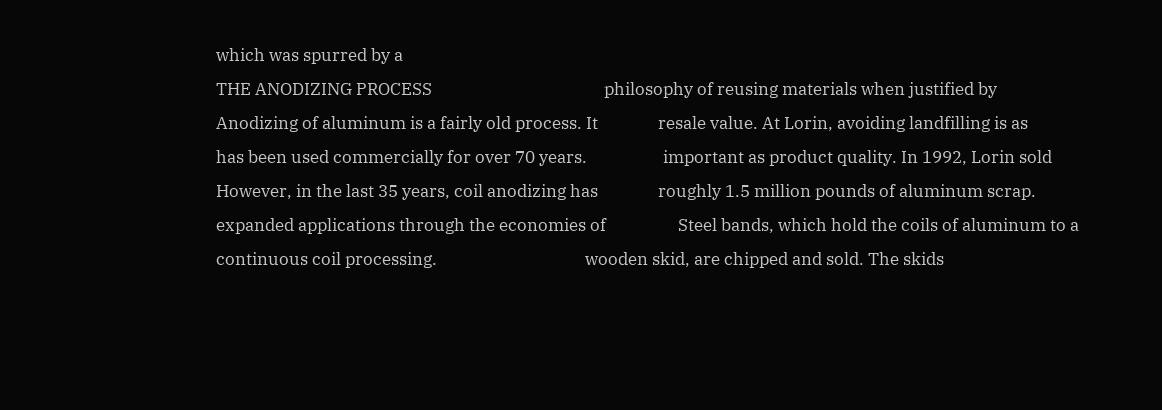which was spurred by a
THE ANODIZING PROCESS                                           philosophy of reusing materials when justified by
Anodizing of aluminum is a fairly old process. It               resale value. At Lorin, avoiding landfilling is as
has been used commercially for over 70 years.                   important as product quality. In 1992, Lorin sold
However, in the last 35 years, coil anodizing has               roughly 1.5 million pounds of aluminum scrap.
expanded applications through the economies of                  Steel bands, which hold the coils of aluminum to a
continuous coil processing.                                     wooden skid, are chipped and sold. The skids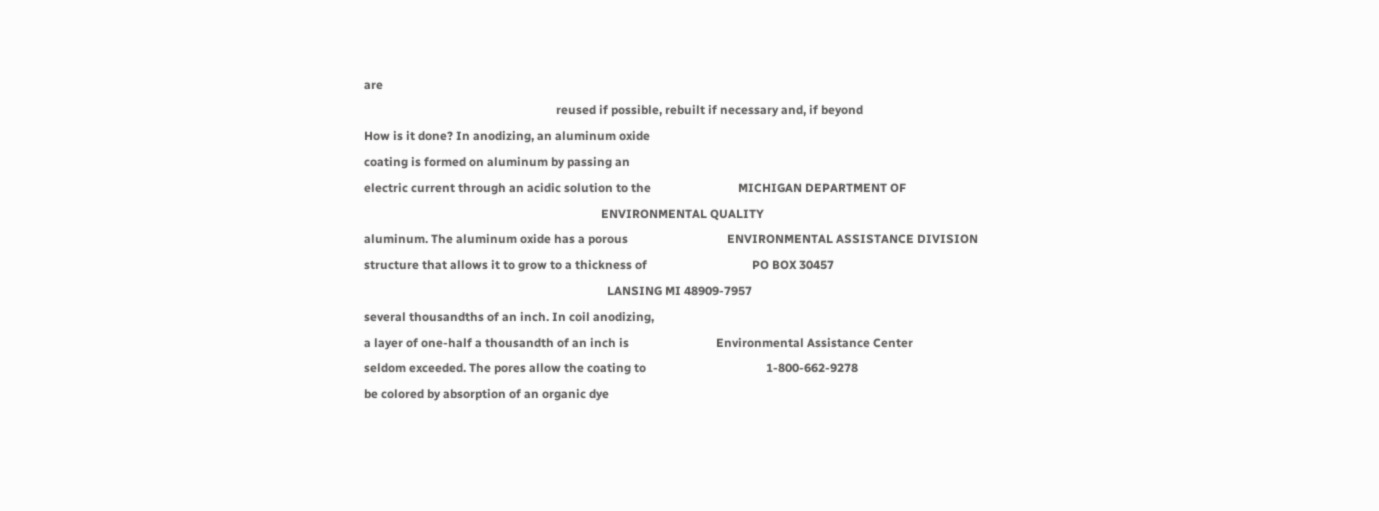are
                                                                reused if possible, rebuilt if necessary and, if beyond
How is it done? In anodizing, an aluminum oxide
coating is formed on aluminum by passing an
electric current through an acidic solution to the                             MICHIGAN DEPARTMENT OF
                                                                               ENVIRONMENTAL QUALITY
aluminum. The aluminum oxide has a porous                                 ENVIRONMENTAL ASSISTANCE DIVISION
structure that allows it to grow to a thickness of                                   PO BOX 30457
                                                                                 LANSING MI 48909-7957
several thousandths of an inch. In coil anodizing,
a layer of one-half a thousandth of an inch is                             Environmental Assistance Center
seldom exceeded. The pores allow the coating to                                        1-800-662-9278
be colored by absorption of an organic dye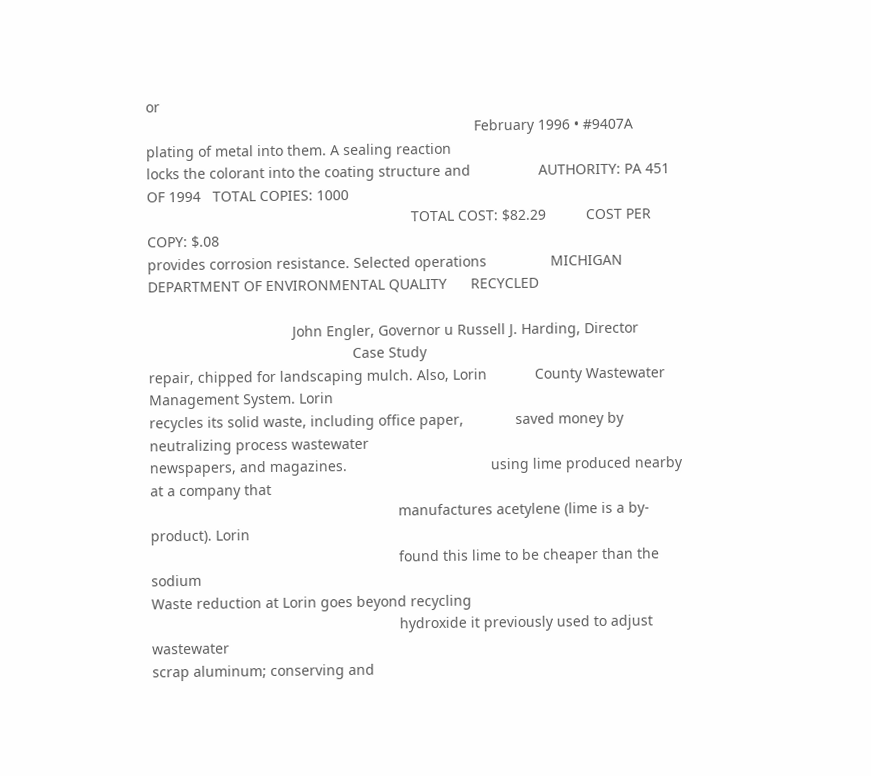or
                                                                                  February 1996 • #9407A
plating of metal into them. A sealing reaction
locks the colorant into the coating structure and                 AUTHORITY: PA 451 OF 1994   TOTAL COPIES: 1000
                                                                  TOTAL COST: $82.29          COST PER COPY: $.08
provides corrosion resistance. Selected operations                MICHIGAN DEPARTMENT OF ENVIRONMENTAL QUALITY      RECYCLED

                                    John Engler, Governor u Russell J. Harding, Director
                                                   Case Study
repair, chipped for landscaping mulch. Also, Lorin            County Wastewater Management System. Lorin
recycles its solid waste, including office paper,             saved money by neutralizing process wastewater
newspapers, and magazines.                                    using lime produced nearby at a company that
                                                              manufactures acetylene (lime is a by-product). Lorin
                                                              found this lime to be cheaper than the sodium
Waste reduction at Lorin goes beyond recycling
                                                              hydroxide it previously used to adjust wastewater
scrap aluminum; conserving and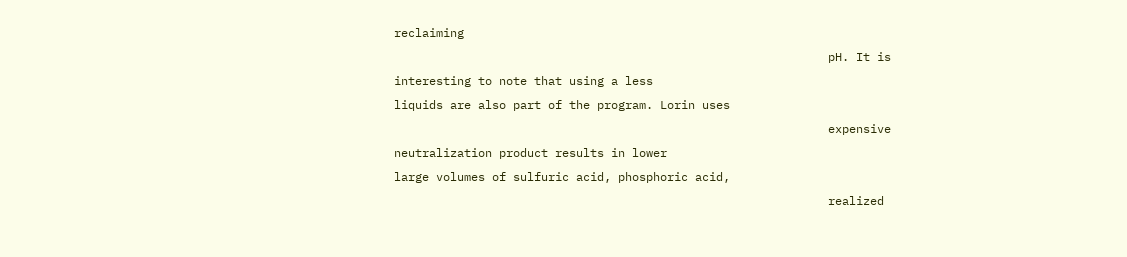reclaiming
                                                              pH. It is interesting to note that using a less
liquids are also part of the program. Lorin uses
                                                              expensive neutralization product results in lower
large volumes of sulfuric acid, phosphoric acid,
                                                              realized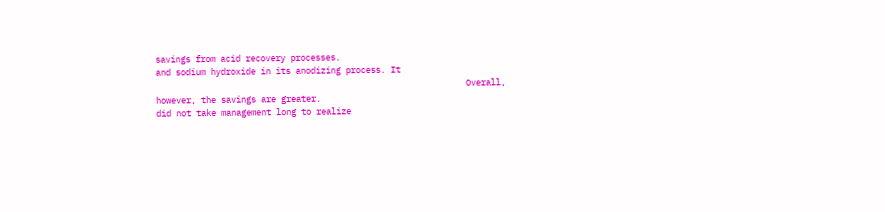savings from acid recovery processes.
and sodium hydroxide in its anodizing process. It
                                                              Overall, however, the savings are greater.
did not take management long to realize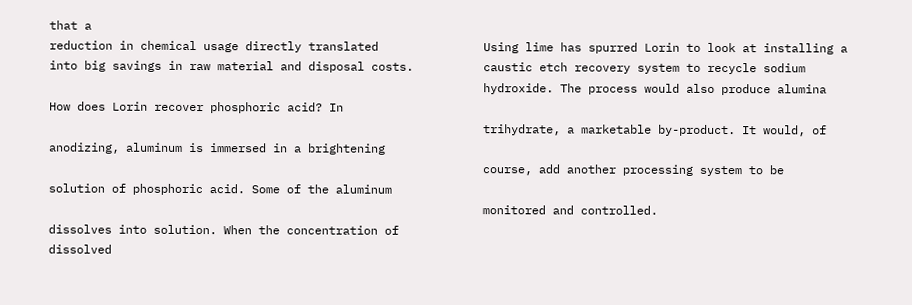that a
reduction in chemical usage directly translated               Using lime has spurred Lorin to look at installing a
into big savings in raw material and disposal costs.          caustic etch recovery system to recycle sodium
                                                              hydroxide. The process would also produce alumina
How does Lorin recover phosphoric acid? In
                                                              trihydrate, a marketable by-product. It would, of
anodizing, aluminum is immersed in a brightening
                                                              course, add another processing system to be
solution of phosphoric acid. Some of the aluminum
                                                              monitored and controlled.
dissolves into solution. When the concentration of
dissolved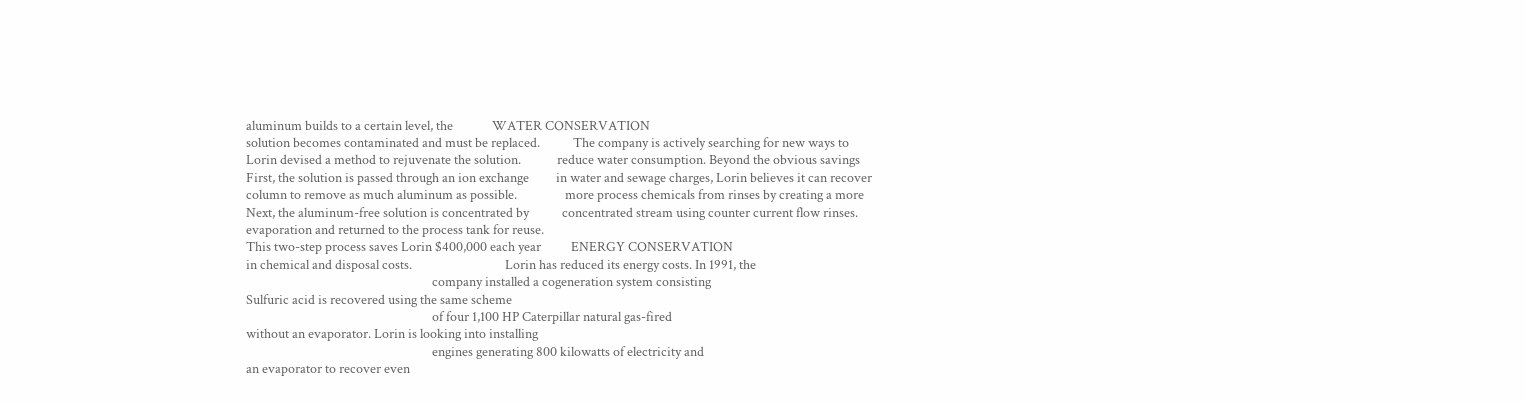aluminum builds to a certain level, the             WATER CONSERVATION
solution becomes contaminated and must be replaced.           The company is actively searching for new ways to
Lorin devised a method to rejuvenate the solution.            reduce water consumption. Beyond the obvious savings
First, the solution is passed through an ion exchange         in water and sewage charges, Lorin believes it can recover
column to remove as much aluminum as possible.                more process chemicals from rinses by creating a more
Next, the aluminum-free solution is concentrated by           concentrated stream using counter current flow rinses.
evaporation and returned to the process tank for reuse.
This two-step process saves Lorin $400,000 each year          ENERGY CONSERVATION
in chemical and disposal costs.                               Lorin has reduced its energy costs. In 1991, the
                                                              company installed a cogeneration system consisting
Sulfuric acid is recovered using the same scheme
                                                              of four 1,100 HP Caterpillar natural gas-fired
without an evaporator. Lorin is looking into installing
                                                              engines generating 800 kilowatts of electricity and
an evaporator to recover even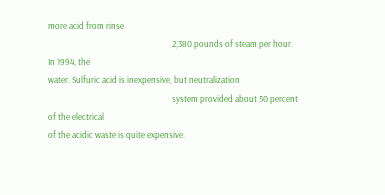more acid from rinse
                                                              2,380 pounds of steam per hour. In 1994, the
water. Sulfuric acid is inexpensive, but neutralization
                                                              system provided about 50 percent of the electrical
of the acidic waste is quite expensive.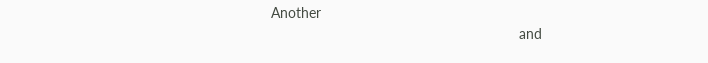Another
                                                              and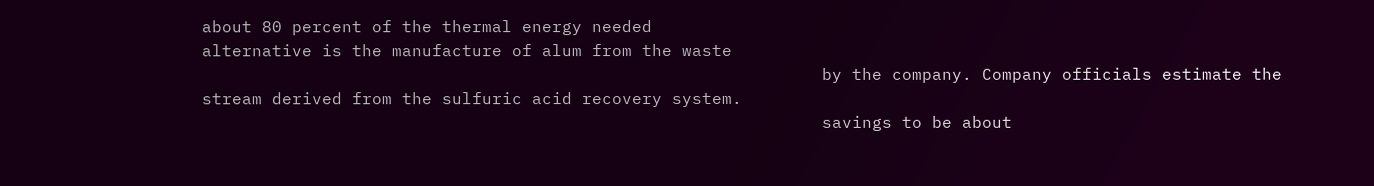about 80 percent of the thermal energy needed
alternative is the manufacture of alum from the waste
                                                              by the company. Company officials estimate the
stream derived from the sulfuric acid recovery system.
                                                              savings to be about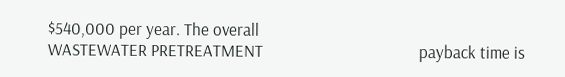$540,000 per year. The overall
WASTEWATER PRETREATMENT                                       payback time is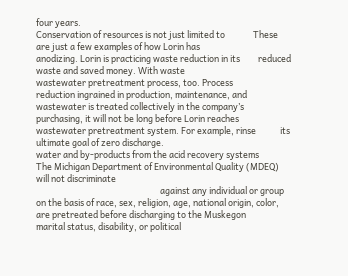four years.
Conservation of resources is not just limited to              These are just a few examples of how Lorin has
anodizing. Lorin is practicing waste reduction in its         reduced waste and saved money. With waste
wastewater pretreatment process, too. Process                 reduction ingrained in production, maintenance, and
wastewater is treated collectively in the company’s           purchasing, it will not be long before Lorin reaches
wastewater pretreatment system. For example, rinse            its ultimate goal of zero discharge.
water and by-products from the acid recovery systems          The Michigan Department of Environmental Quality (MDEQ) will not discriminate
                                                              against any individual or group on the basis of race, sex, religion, age, national origin, color,
are pretreated before discharging to the Muskegon             marital status, disability, or political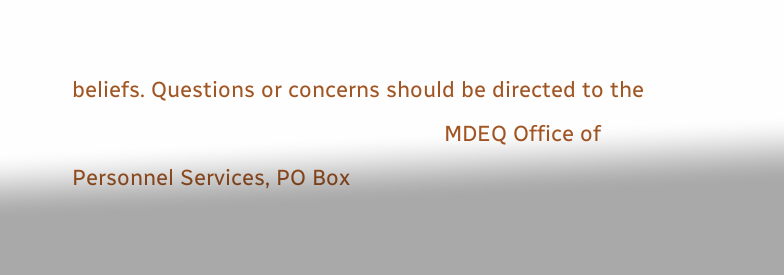beliefs. Questions or concerns should be directed to the
                                                              MDEQ Office of Personnel Services, PO Box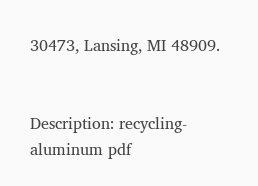30473, Lansing, MI 48909.


Description: recycling-aluminum pdf